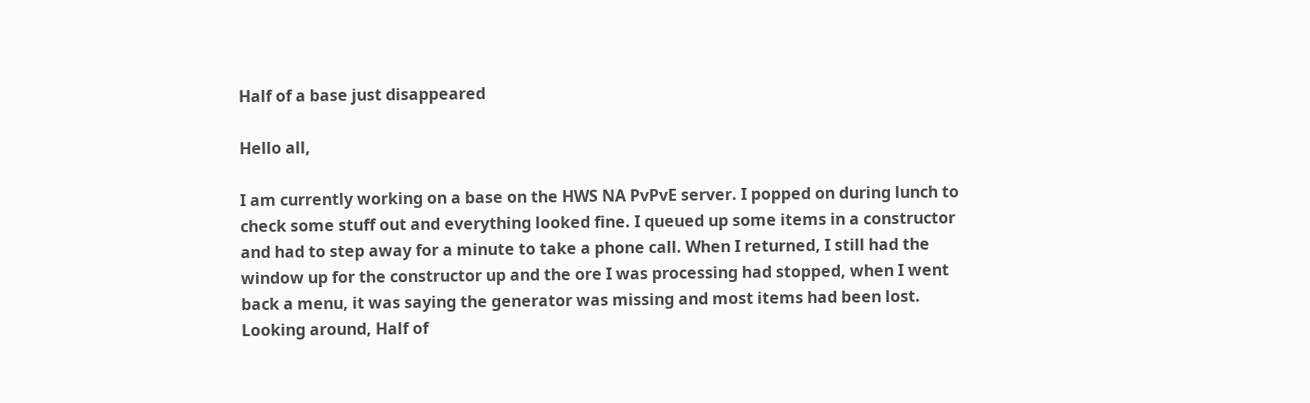Half of a base just disappeared

Hello all,

I am currently working on a base on the HWS NA PvPvE server. I popped on during lunch to check some stuff out and everything looked fine. I queued up some items in a constructor and had to step away for a minute to take a phone call. When I returned, I still had the window up for the constructor up and the ore I was processing had stopped, when I went back a menu, it was saying the generator was missing and most items had been lost. Looking around, Half of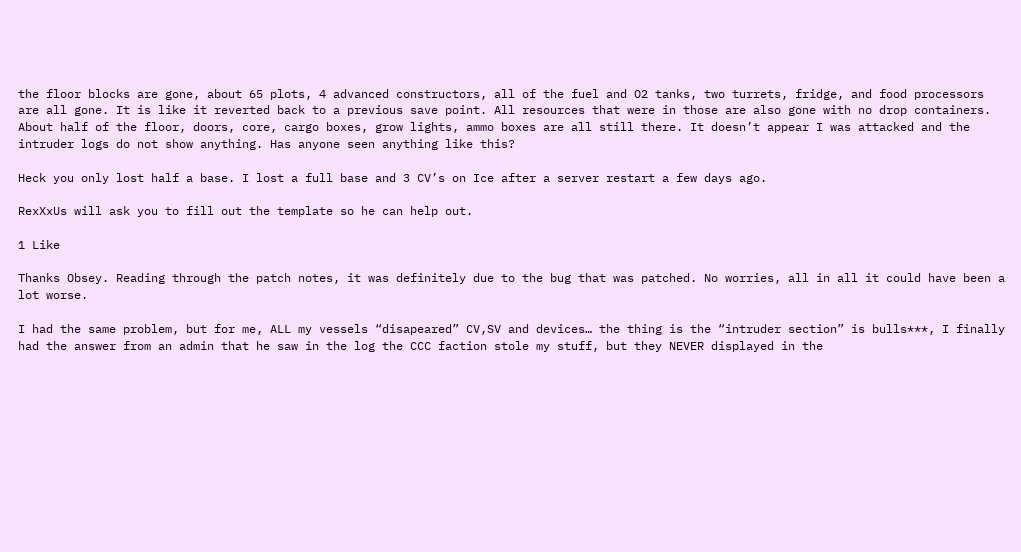the floor blocks are gone, about 65 plots, 4 advanced constructors, all of the fuel and O2 tanks, two turrets, fridge, and food processors are all gone. It is like it reverted back to a previous save point. All resources that were in those are also gone with no drop containers. About half of the floor, doors, core, cargo boxes, grow lights, ammo boxes are all still there. It doesn’t appear I was attacked and the intruder logs do not show anything. Has anyone seen anything like this?

Heck you only lost half a base. I lost a full base and 3 CV’s on Ice after a server restart a few days ago.

RexXxUs will ask you to fill out the template so he can help out.

1 Like

Thanks Obsey. Reading through the patch notes, it was definitely due to the bug that was patched. No worries, all in all it could have been a lot worse.

I had the same problem, but for me, ALL my vessels “disapeared” CV,SV and devices… the thing is the “intruder section” is bulls***, I finally had the answer from an admin that he saw in the log the CCC faction stole my stuff, but they NEVER displayed in the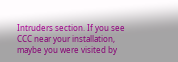Intruders section. If you see CCC near your installation, maybe you were visited by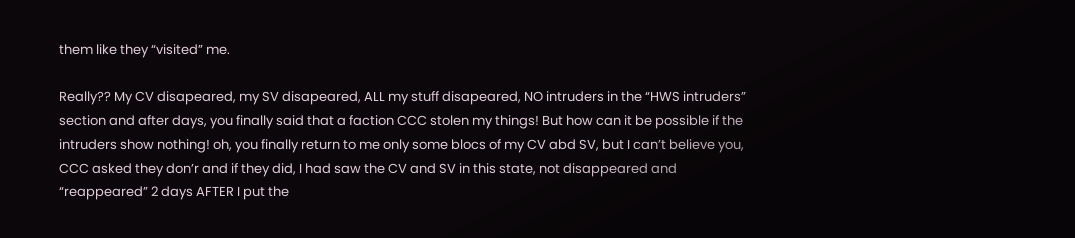them like they “visited” me.

Really?? My CV disapeared, my SV disapeared, ALL my stuff disapeared, NO intruders in the “HWS intruders” section and after days, you finally said that a faction CCC stolen my things! But how can it be possible if the intruders show nothing! oh, you finally return to me only some blocs of my CV abd SV, but I can’t believe you, CCC asked they don’r and if they did, I had saw the CV and SV in this state, not disappeared and “reappeared” 2 days AFTER I put the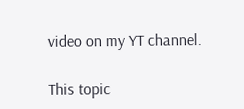video on my YT channel.

This topic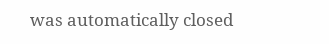was automatically closed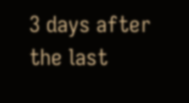3 days after the last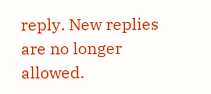reply. New replies are no longer allowed.